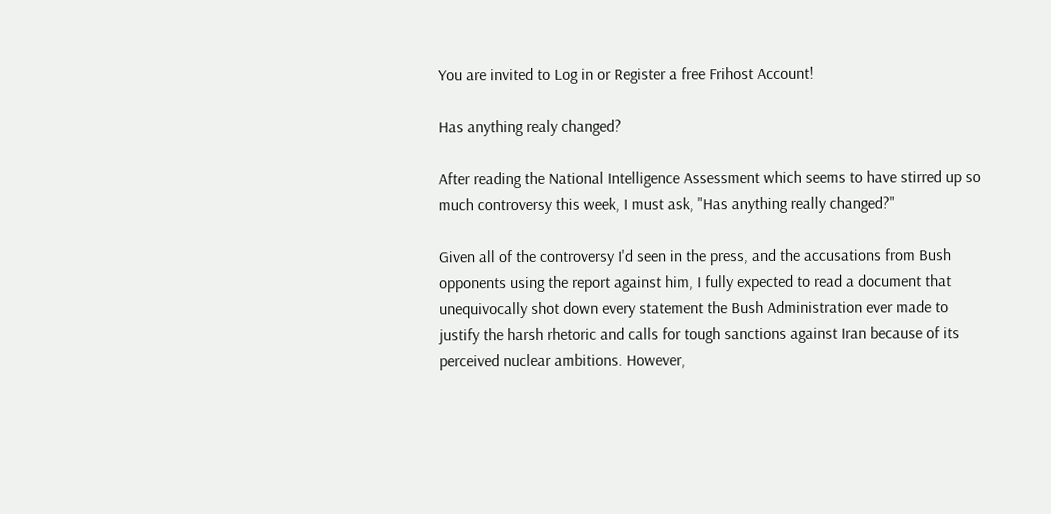You are invited to Log in or Register a free Frihost Account!

Has anything realy changed?

After reading the National Intelligence Assessment which seems to have stirred up so much controversy this week, I must ask, "Has anything really changed?"

Given all of the controversy I'd seen in the press, and the accusations from Bush opponents using the report against him, I fully expected to read a document that unequivocally shot down every statement the Bush Administration ever made to justify the harsh rhetoric and calls for tough sanctions against Iran because of its perceived nuclear ambitions. However,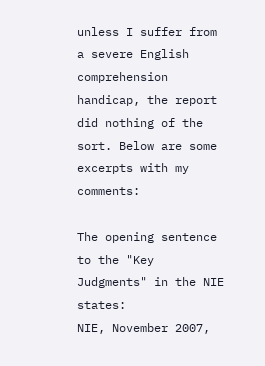unless I suffer from a severe English comprehension handicap, the report did nothing of the sort. Below are some excerpts with my comments:

The opening sentence to the "Key Judgments" in the NIE states:
NIE, November 2007,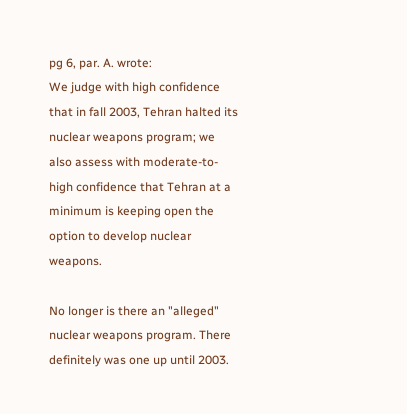pg 6, par. A. wrote:
We judge with high confidence that in fall 2003, Tehran halted its nuclear weapons program; we also assess with moderate-to-high confidence that Tehran at a minimum is keeping open the option to develop nuclear weapons.

No longer is there an "alleged" nuclear weapons program. There definitely was one up until 2003.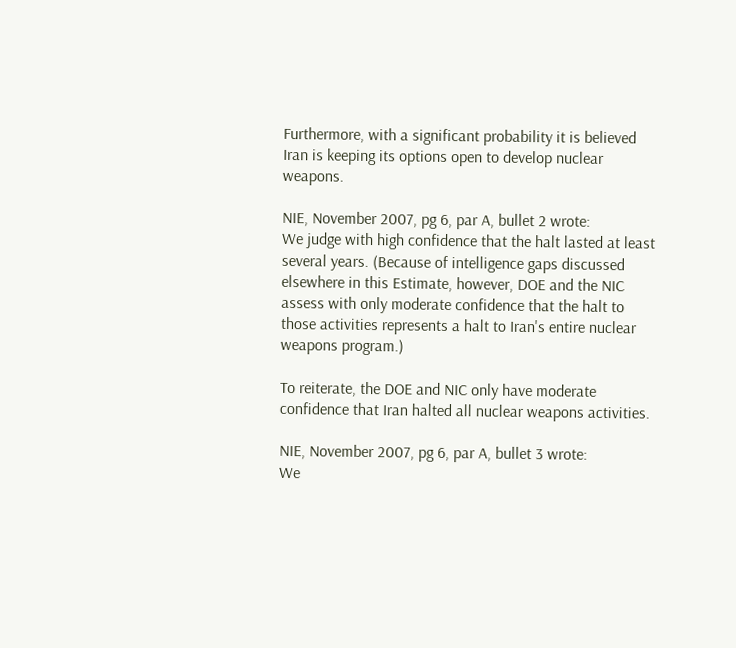Furthermore, with a significant probability it is believed Iran is keeping its options open to develop nuclear weapons.

NIE, November 2007, pg 6, par A, bullet 2 wrote:
We judge with high confidence that the halt lasted at least several years. (Because of intelligence gaps discussed elsewhere in this Estimate, however, DOE and the NIC assess with only moderate confidence that the halt to those activities represents a halt to Iran's entire nuclear weapons program.)

To reiterate, the DOE and NIC only have moderate confidence that Iran halted all nuclear weapons activities.

NIE, November 2007, pg 6, par A, bullet 3 wrote:
We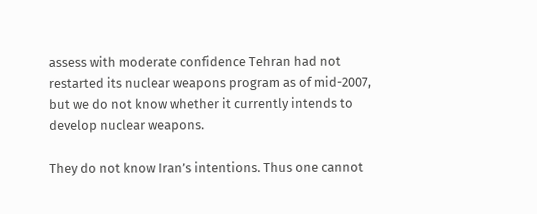assess with moderate confidence Tehran had not restarted its nuclear weapons program as of mid-2007, but we do not know whether it currently intends to develop nuclear weapons.

They do not know Iran’s intentions. Thus one cannot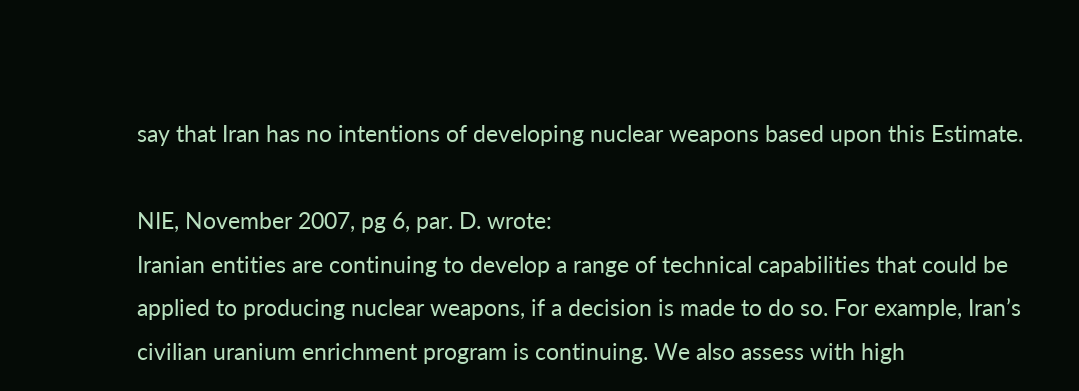say that Iran has no intentions of developing nuclear weapons based upon this Estimate.

NIE, November 2007, pg 6, par. D. wrote:
Iranian entities are continuing to develop a range of technical capabilities that could be applied to producing nuclear weapons, if a decision is made to do so. For example, Iran’s civilian uranium enrichment program is continuing. We also assess with high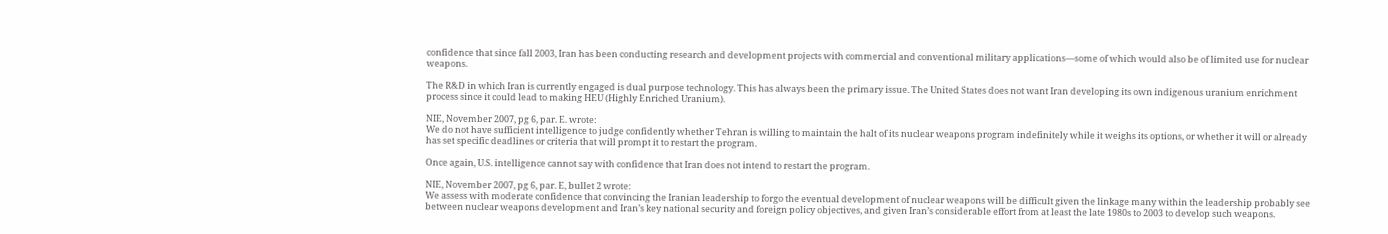confidence that since fall 2003, Iran has been conducting research and development projects with commercial and conventional military applications—some of which would also be of limited use for nuclear weapons.

The R&D in which Iran is currently engaged is dual purpose technology. This has always been the primary issue. The United States does not want Iran developing its own indigenous uranium enrichment process since it could lead to making HEU (Highly Enriched Uranium).

NIE, November 2007, pg 6, par. E. wrote:
We do not have sufficient intelligence to judge confidently whether Tehran is willing to maintain the halt of its nuclear weapons program indefinitely while it weighs its options, or whether it will or already has set specific deadlines or criteria that will prompt it to restart the program.

Once again, U.S. intelligence cannot say with confidence that Iran does not intend to restart the program.

NIE, November 2007, pg 6, par. E, bullet 2 wrote:
We assess with moderate confidence that convincing the Iranian leadership to forgo the eventual development of nuclear weapons will be difficult given the linkage many within the leadership probably see between nuclear weapons development and Iran’s key national security and foreign policy objectives, and given Iran’s considerable effort from at least the late 1980s to 2003 to develop such weapons.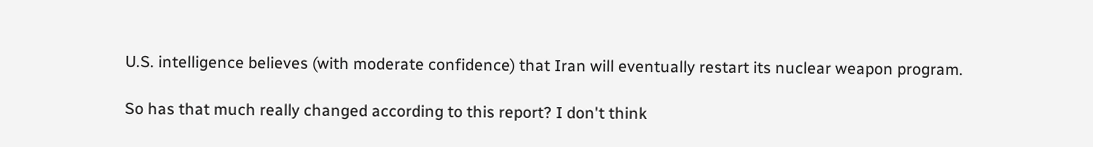U.S. intelligence believes (with moderate confidence) that Iran will eventually restart its nuclear weapon program.

So has that much really changed according to this report? I don't think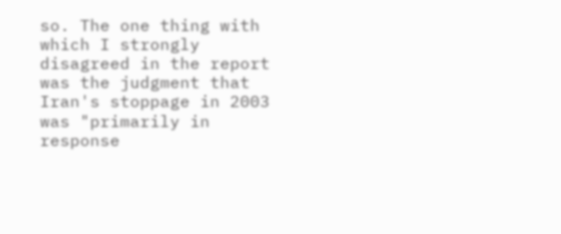so. The one thing with which I strongly disagreed in the report was the judgment that Iran's stoppage in 2003 was "primarily in response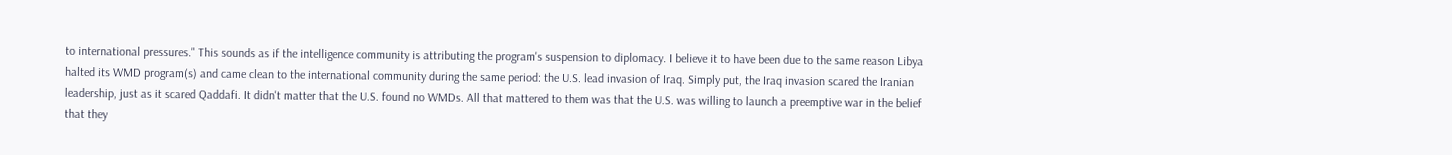to international pressures." This sounds as if the intelligence community is attributing the program's suspension to diplomacy. I believe it to have been due to the same reason Libya halted its WMD program(s) and came clean to the international community during the same period: the U.S. lead invasion of Iraq. Simply put, the Iraq invasion scared the Iranian leadership, just as it scared Qaddafi. It didn't matter that the U.S. found no WMDs. All that mattered to them was that the U.S. was willing to launch a preemptive war in the belief that they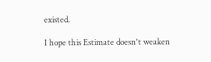existed.

I hope this Estimate doesn't weaken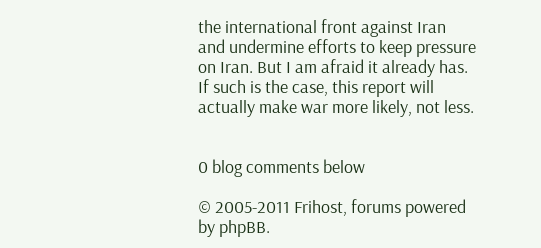the international front against Iran and undermine efforts to keep pressure on Iran. But I am afraid it already has. If such is the case, this report will actually make war more likely, not less.


0 blog comments below

© 2005-2011 Frihost, forums powered by phpBB.